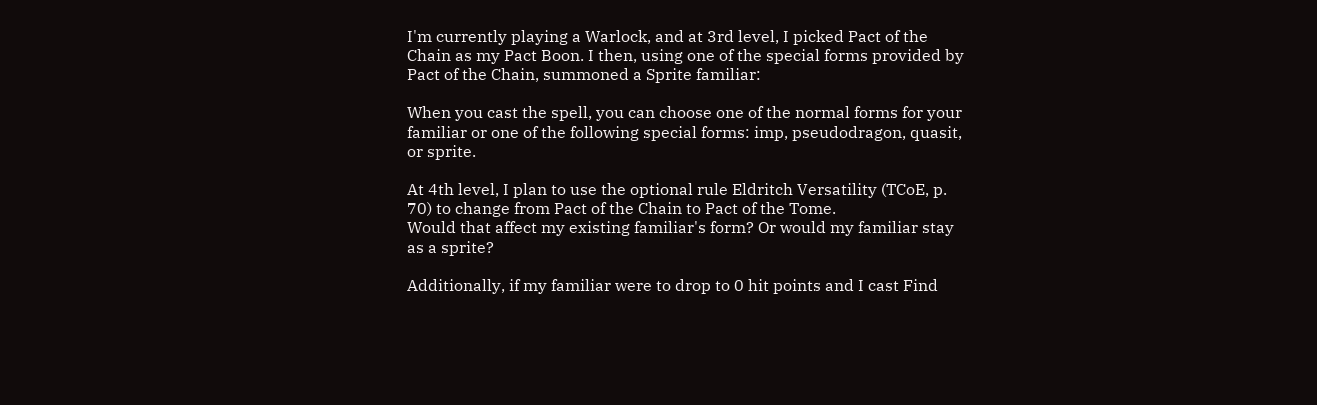I'm currently playing a Warlock, and at 3rd level, I picked Pact of the Chain as my Pact Boon. I then, using one of the special forms provided by Pact of the Chain, summoned a Sprite familiar:

When you cast the spell, you can choose one of the normal forms for your familiar or one of the following special forms: imp, pseudodragon, quasit, or sprite.

At 4th level, I plan to use the optional rule Eldritch Versatility (TCoE, p. 70) to change from Pact of the Chain to Pact of the Tome.
Would that affect my existing familiar's form? Or would my familiar stay as a sprite?

Additionally, if my familiar were to drop to 0 hit points and I cast Find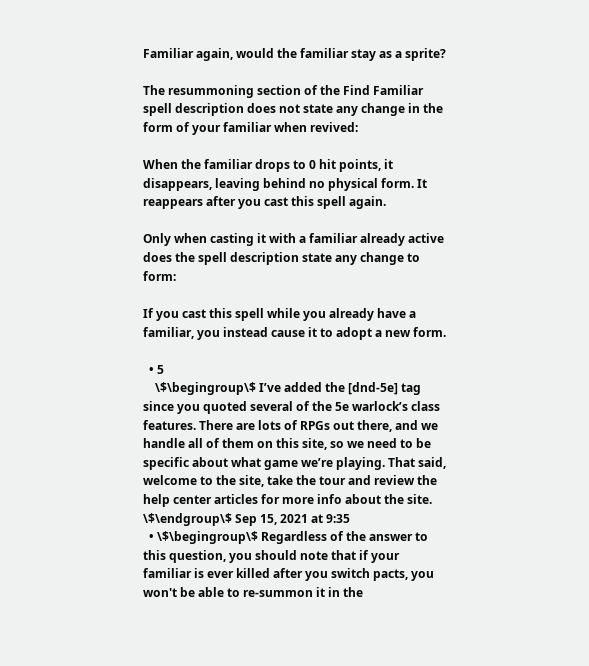Familiar again, would the familiar stay as a sprite?

The resummoning section of the Find Familiar spell description does not state any change in the form of your familiar when revived:

When the familiar drops to 0 hit points, it disappears, leaving behind no physical form. It reappears after you cast this spell again.

Only when casting it with a familiar already active does the spell description state any change to form:

If you cast this spell while you already have a familiar, you instead cause it to adopt a new form.

  • 5
    \$\begingroup\$ I’ve added the [dnd-5e] tag since you quoted several of the 5e warlock’s class features. There are lots of RPGs out there, and we handle all of them on this site, so we need to be specific about what game we’re playing. That said, welcome to the site, take the tour and review the help center articles for more info about the site. \$\endgroup\$ Sep 15, 2021 at 9:35
  • \$\begingroup\$ Regardless of the answer to this question, you should note that if your familiar is ever killed after you switch pacts, you won't be able to re-summon it in the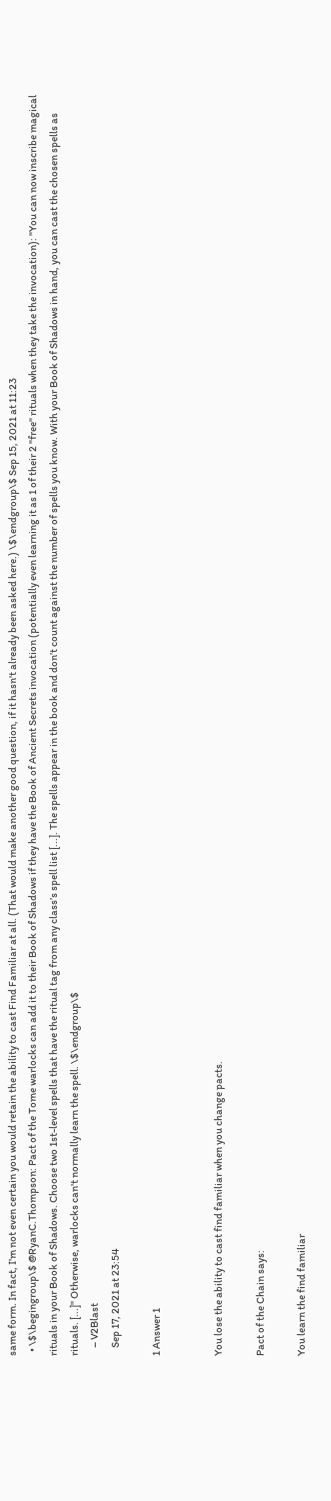same form. In fact, I'm not even certain you would retain the ability to cast Find Familiar at all. (That would make another good question, if it hasn't already been asked here.) \$\endgroup\$ Sep 15, 2021 at 11:23
  • \$\begingroup\$ @RyanC.Thompson: Pact of the Tome warlocks can add it to their Book of Shadows if they have the Book of Ancient Secrets invocation (potentially even learning it as 1 of their 2 "free" rituals when they take the invocation): "You can now inscribe magical rituals in your Book of Shadows. Choose two 1st-level spells that have the ritual tag from any class’s spell list [...]. The spells appear in the book and don’t count against the number of spells you know. With your Book of Shadows in hand, you can cast the chosen spells as rituals. [...]" Otherwise, warlocks can't normally learn the spell. \$\endgroup\$
    – V2Blast
    Sep 17, 2021 at 23:54

1 Answer 1


You lose the ability to cast find familiar when you change pacts.

Pact of the Chain says:

You learn the find familiar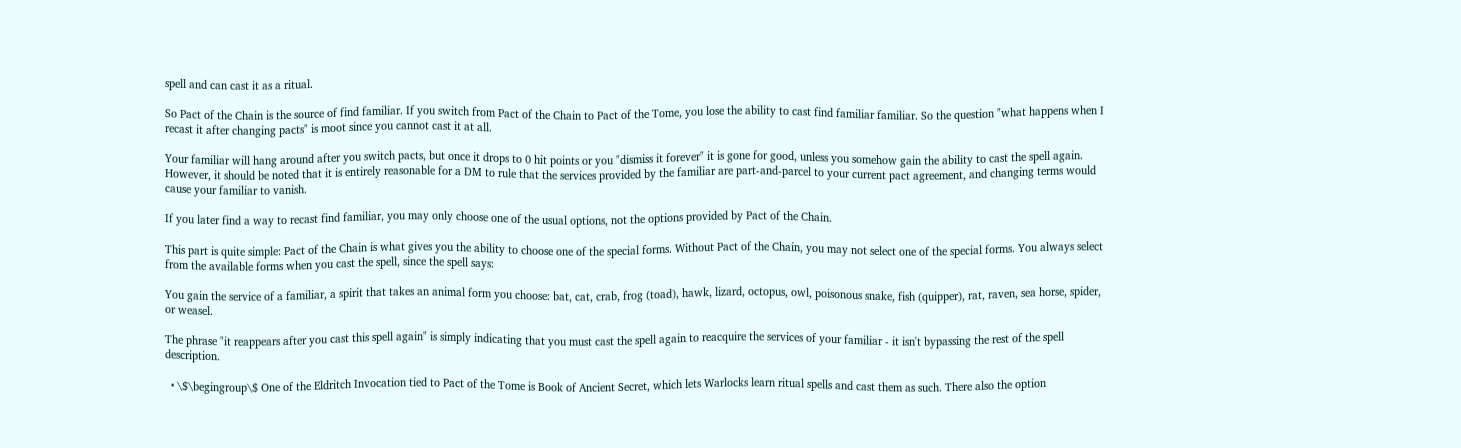spell and can cast it as a ritual.

So Pact of the Chain is the source of find familiar. If you switch from Pact of the Chain to Pact of the Tome, you lose the ability to cast find familiar familiar. So the question "what happens when I recast it after changing pacts" is moot since you cannot cast it at all.

Your familiar will hang around after you switch pacts, but once it drops to 0 hit points or you "dismiss it forever" it is gone for good, unless you somehow gain the ability to cast the spell again. However, it should be noted that it is entirely reasonable for a DM to rule that the services provided by the familiar are part-and-parcel to your current pact agreement, and changing terms would cause your familiar to vanish.

If you later find a way to recast find familiar, you may only choose one of the usual options, not the options provided by Pact of the Chain.

This part is quite simple: Pact of the Chain is what gives you the ability to choose one of the special forms. Without Pact of the Chain, you may not select one of the special forms. You always select from the available forms when you cast the spell, since the spell says:

You gain the service of a familiar, a spirit that takes an animal form you choose: bat, cat, crab, frog (toad), hawk, lizard, octopus, owl, poisonous snake, fish (quipper), rat, raven, sea horse, spider, or weasel.

The phrase "it reappears after you cast this spell again" is simply indicating that you must cast the spell again to reacquire the services of your familiar - it isn't bypassing the rest of the spell description.

  • \$\begingroup\$ One of the Eldritch Invocation tied to Pact of the Tome is Book of Ancient Secret, which lets Warlocks learn ritual spells and cast them as such. There also the option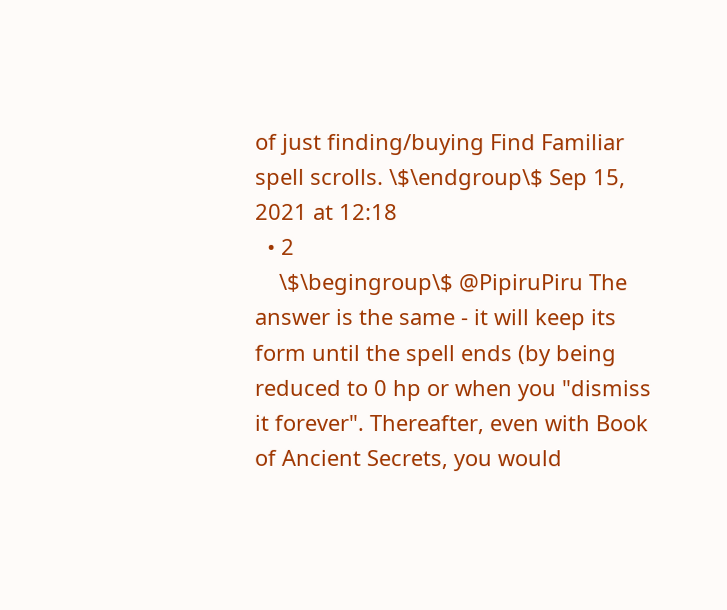of just finding/buying Find Familiar spell scrolls. \$\endgroup\$ Sep 15, 2021 at 12:18
  • 2
    \$\begingroup\$ @PipiruPiru The answer is the same - it will keep its form until the spell ends (by being reduced to 0 hp or when you "dismiss it forever". Thereafter, even with Book of Ancient Secrets, you would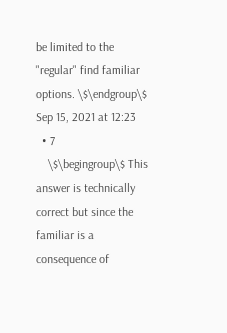be limited to the "regular" find familiar options. \$\endgroup\$ Sep 15, 2021 at 12:23
  • 7
    \$\begingroup\$ This answer is technically correct but since the familiar is a consequence of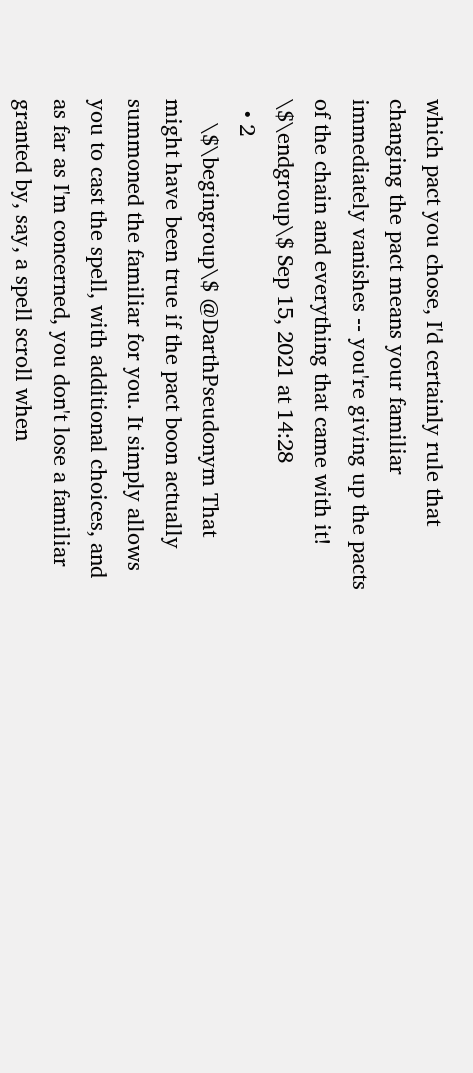which pact you chose, I'd certainly rule that changing the pact means your familiar immediately vanishes -- you're giving up the pacts of the chain and everything that came with it! \$\endgroup\$ Sep 15, 2021 at 14:28
  • 2
    \$\begingroup\$ @DarthPseudonym That might have been true if the pact boon actually summoned the familiar for you. It simply allows you to cast the spell, with additional choices, and as far as I'm concerned, you don't lose a familiar granted by, say, a spell scroll when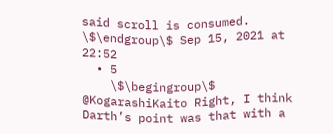said scroll is consumed. \$\endgroup\$ Sep 15, 2021 at 22:52
  • 5
    \$\begingroup\$ @KogarashiKaito Right, I think Darth’s point was that with a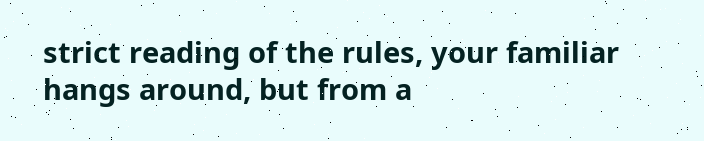strict reading of the rules, your familiar hangs around, but from a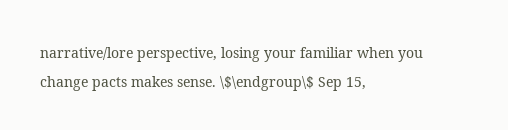narrative/lore perspective, losing your familiar when you change pacts makes sense. \$\endgroup\$ Sep 15,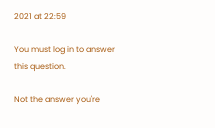2021 at 22:59

You must log in to answer this question.

Not the answer you're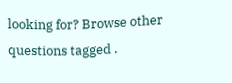looking for? Browse other questions tagged .